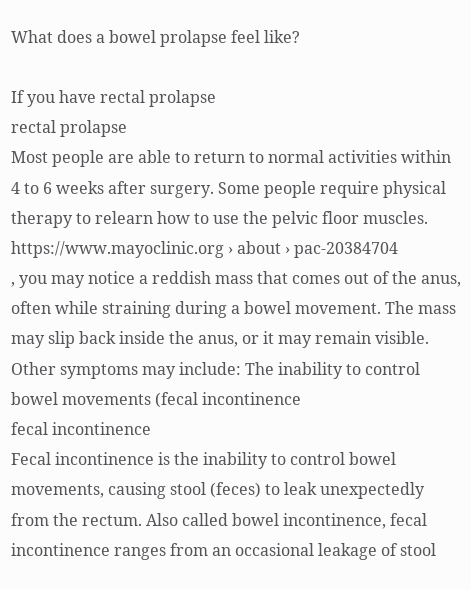What does a bowel prolapse feel like?

If you have rectal prolapse
rectal prolapse
Most people are able to return to normal activities within 4 to 6 weeks after surgery. Some people require physical therapy to relearn how to use the pelvic floor muscles.
https://www.mayoclinic.org › about › pac-20384704
, you may notice a reddish mass that comes out of the anus, often while straining during a bowel movement. The mass may slip back inside the anus, or it may remain visible. Other symptoms may include: The inability to control bowel movements (fecal incontinence
fecal incontinence
Fecal incontinence is the inability to control bowel movements, causing stool (feces) to leak unexpectedly from the rectum. Also called bowel incontinence, fecal incontinence ranges from an occasional leakage of stool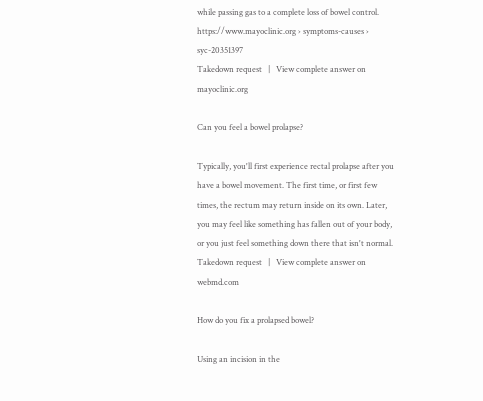while passing gas to a complete loss of bowel control.
https://www.mayoclinic.org › symptoms-causes › syc-20351397
Takedown request   |   View complete answer on mayoclinic.org

Can you feel a bowel prolapse?

Typically, you'll first experience rectal prolapse after you have a bowel movement. The first time, or first few times, the rectum may return inside on its own. Later, you may feel like something has fallen out of your body, or you just feel something down there that isn't normal.
Takedown request   |   View complete answer on webmd.com

How do you fix a prolapsed bowel?

Using an incision in the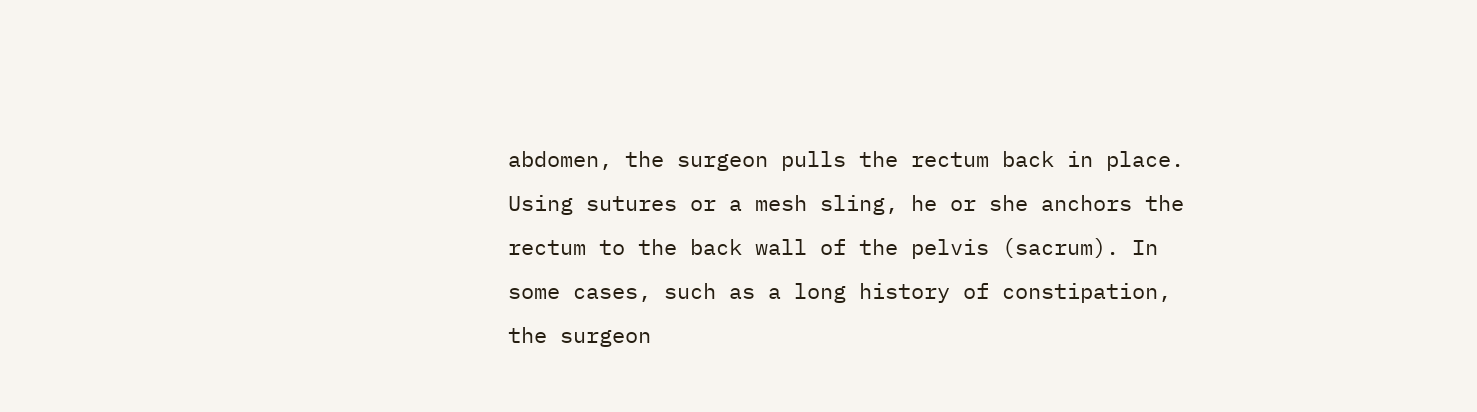abdomen, the surgeon pulls the rectum back in place. Using sutures or a mesh sling, he or she anchors the rectum to the back wall of the pelvis (sacrum). In some cases, such as a long history of constipation, the surgeon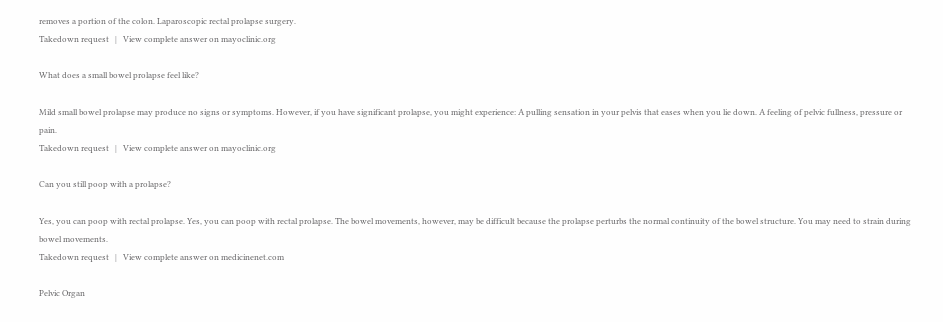removes a portion of the colon. Laparoscopic rectal prolapse surgery.
Takedown request   |   View complete answer on mayoclinic.org

What does a small bowel prolapse feel like?

Mild small bowel prolapse may produce no signs or symptoms. However, if you have significant prolapse, you might experience: A pulling sensation in your pelvis that eases when you lie down. A feeling of pelvic fullness, pressure or pain.
Takedown request   |   View complete answer on mayoclinic.org

Can you still poop with a prolapse?

Yes, you can poop with rectal prolapse. Yes, you can poop with rectal prolapse. The bowel movements, however, may be difficult because the prolapse perturbs the normal continuity of the bowel structure. You may need to strain during bowel movements.
Takedown request   |   View complete answer on medicinenet.com

Pelvic Organ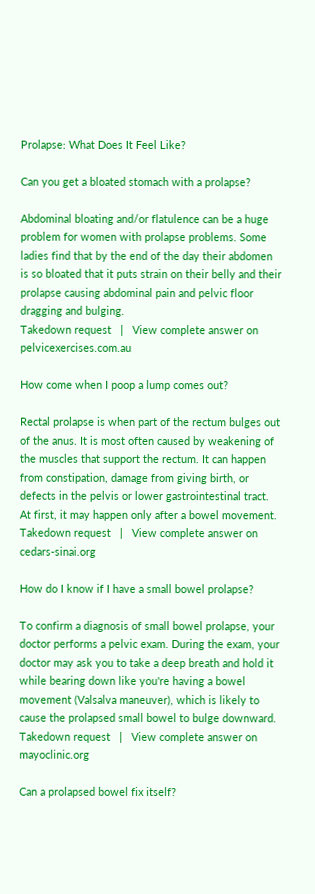Prolapse: What Does It Feel Like?

Can you get a bloated stomach with a prolapse?

Abdominal bloating and/or flatulence can be a huge problem for women with prolapse problems. Some ladies find that by the end of the day their abdomen is so bloated that it puts strain on their belly and their prolapse causing abdominal pain and pelvic floor dragging and bulging.
Takedown request   |   View complete answer on pelvicexercises.com.au

How come when I poop a lump comes out?

Rectal prolapse is when part of the rectum bulges out of the anus. It is most often caused by weakening of the muscles that support the rectum. It can happen from constipation, damage from giving birth, or defects in the pelvis or lower gastrointestinal tract. At first, it may happen only after a bowel movement.
Takedown request   |   View complete answer on cedars-sinai.org

How do I know if I have a small bowel prolapse?

To confirm a diagnosis of small bowel prolapse, your doctor performs a pelvic exam. During the exam, your doctor may ask you to take a deep breath and hold it while bearing down like you're having a bowel movement (Valsalva maneuver), which is likely to cause the prolapsed small bowel to bulge downward.
Takedown request   |   View complete answer on mayoclinic.org

Can a prolapsed bowel fix itself?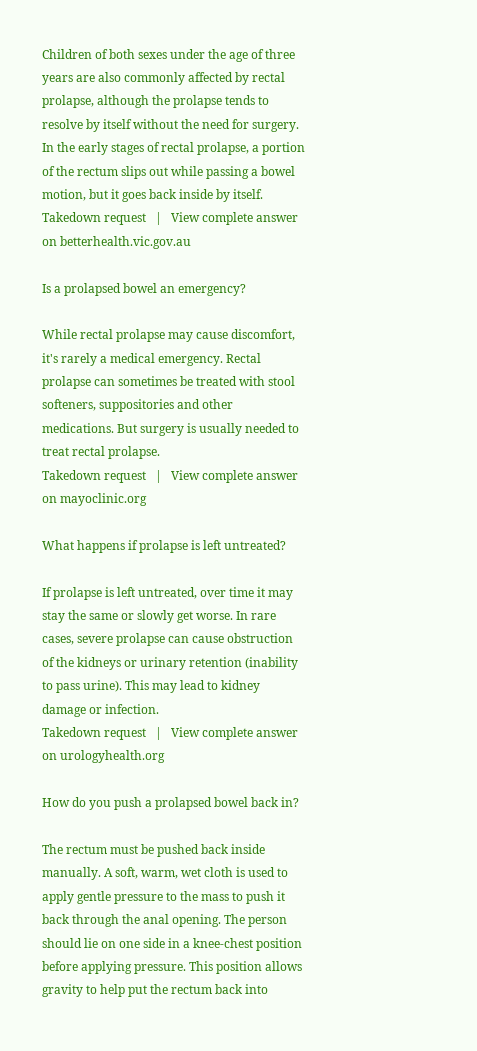Children of both sexes under the age of three years are also commonly affected by rectal prolapse, although the prolapse tends to resolve by itself without the need for surgery. In the early stages of rectal prolapse, a portion of the rectum slips out while passing a bowel motion, but it goes back inside by itself.
Takedown request   |   View complete answer on betterhealth.vic.gov.au

Is a prolapsed bowel an emergency?

While rectal prolapse may cause discomfort, it's rarely a medical emergency. Rectal prolapse can sometimes be treated with stool softeners, suppositories and other medications. But surgery is usually needed to treat rectal prolapse.
Takedown request   |   View complete answer on mayoclinic.org

What happens if prolapse is left untreated?

If prolapse is left untreated, over time it may stay the same or slowly get worse. In rare cases, severe prolapse can cause obstruction of the kidneys or urinary retention (inability to pass urine). This may lead to kidney damage or infection.
Takedown request   |   View complete answer on urologyhealth.org

How do you push a prolapsed bowel back in?

The rectum must be pushed back inside manually. A soft, warm, wet cloth is used to apply gentle pressure to the mass to push it back through the anal opening. The person should lie on one side in a knee-chest position before applying pressure. This position allows gravity to help put the rectum back into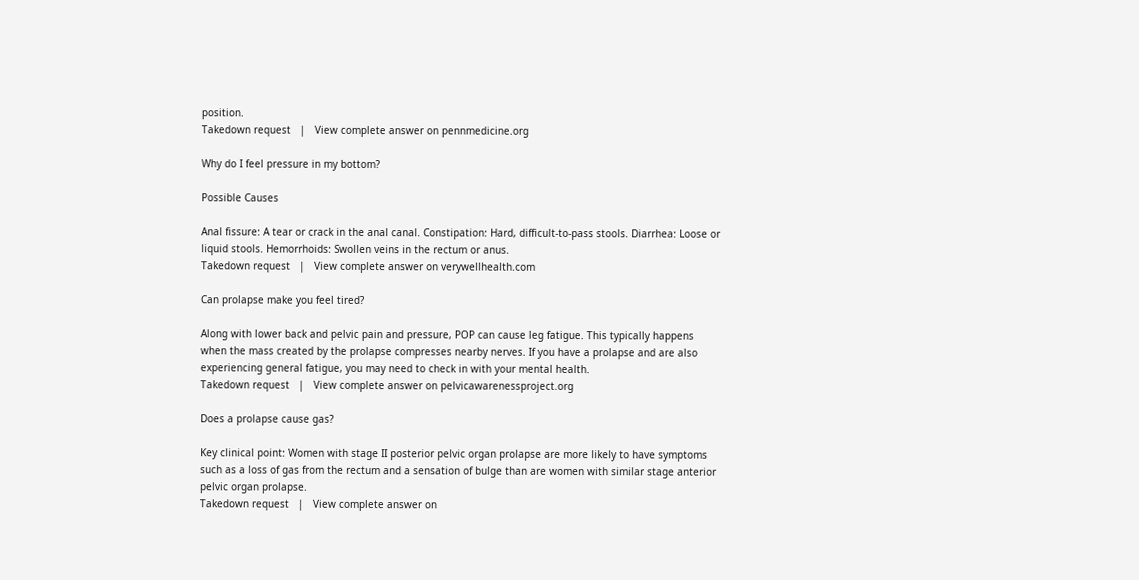position.
Takedown request   |   View complete answer on pennmedicine.org

Why do I feel pressure in my bottom?

Possible Causes

Anal fissure: A tear or crack in the anal canal. Constipation: Hard, difficult-to-pass stools. Diarrhea: Loose or liquid stools. Hemorrhoids: Swollen veins in the rectum or anus.
Takedown request   |   View complete answer on verywellhealth.com

Can prolapse make you feel tired?

Along with lower back and pelvic pain and pressure, POP can cause leg fatigue. This typically happens when the mass created by the prolapse compresses nearby nerves. If you have a prolapse and are also experiencing general fatigue, you may need to check in with your mental health.
Takedown request   |   View complete answer on pelvicawarenessproject.org

Does a prolapse cause gas?

Key clinical point: Women with stage II posterior pelvic organ prolapse are more likely to have symptoms such as a loss of gas from the rectum and a sensation of bulge than are women with similar stage anterior pelvic organ prolapse.
Takedown request   |   View complete answer on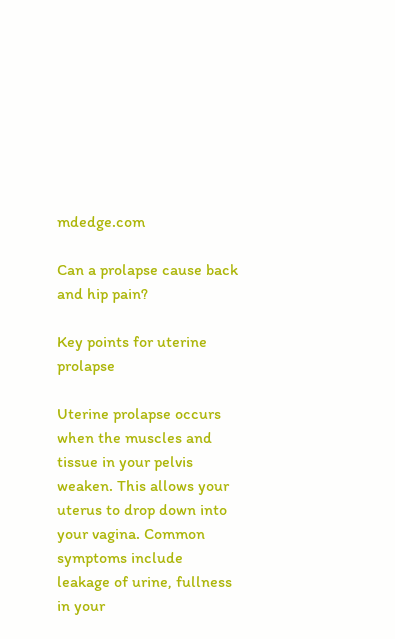mdedge.com

Can a prolapse cause back and hip pain?

Key points for uterine prolapse

Uterine prolapse occurs when the muscles and tissue in your pelvis weaken. This allows your uterus to drop down into your vagina. Common symptoms include leakage of urine, fullness in your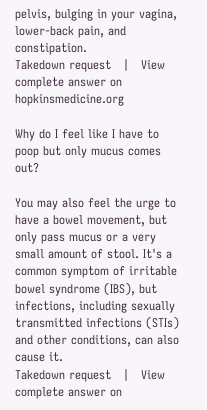pelvis, bulging in your vagina, lower-back pain, and constipation.
Takedown request   |   View complete answer on hopkinsmedicine.org

Why do I feel like I have to poop but only mucus comes out?

You may also feel the urge to have a bowel movement, but only pass mucus or a very small amount of stool. It's a common symptom of irritable bowel syndrome (IBS), but infections, including sexually transmitted infections (STIs) and other conditions, can also cause it.
Takedown request   |   View complete answer on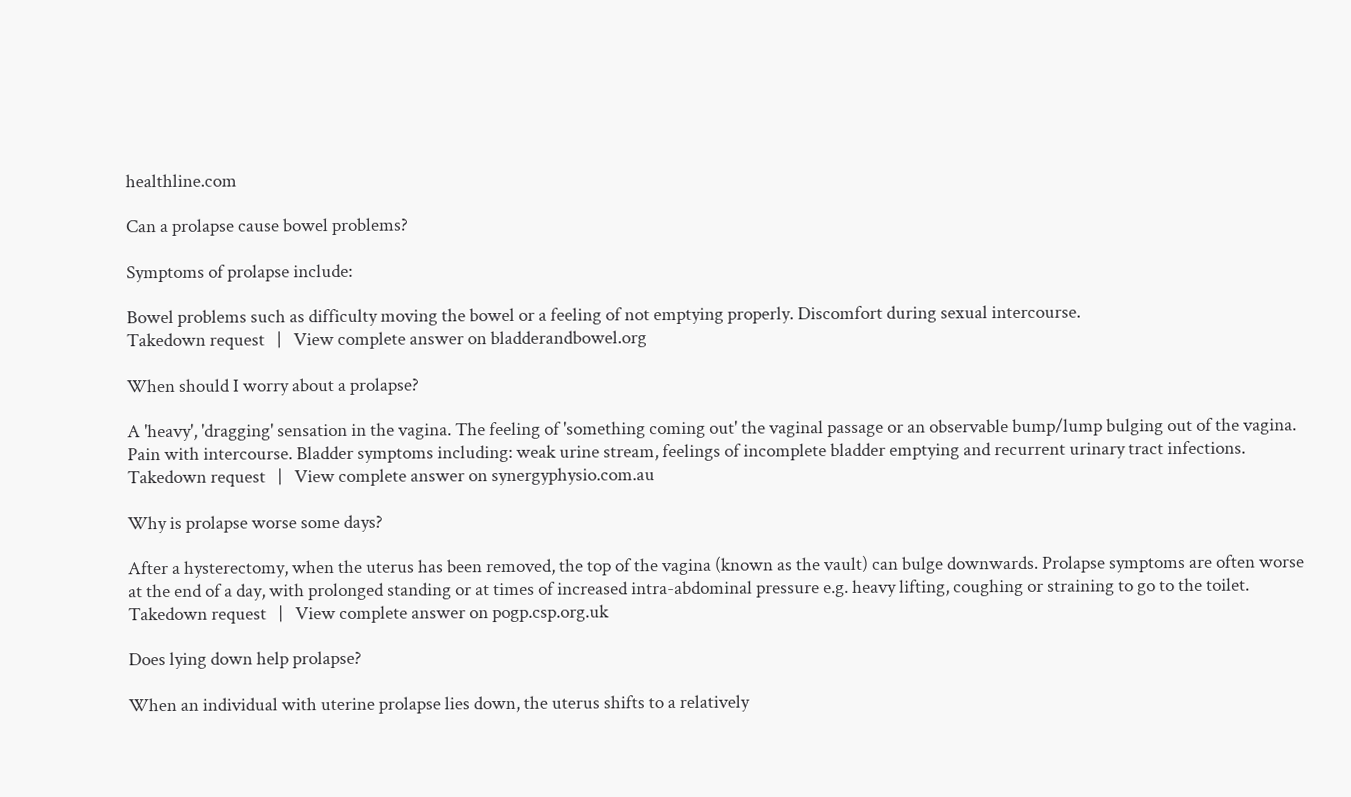healthline.com

Can a prolapse cause bowel problems?

Symptoms of prolapse include:

Bowel problems such as difficulty moving the bowel or a feeling of not emptying properly. Discomfort during sexual intercourse.
Takedown request   |   View complete answer on bladderandbowel.org

When should I worry about a prolapse?

A 'heavy', 'dragging' sensation in the vagina. The feeling of 'something coming out' the vaginal passage or an observable bump/lump bulging out of the vagina. Pain with intercourse. Bladder symptoms including: weak urine stream, feelings of incomplete bladder emptying and recurrent urinary tract infections.
Takedown request   |   View complete answer on synergyphysio.com.au

Why is prolapse worse some days?

After a hysterectomy, when the uterus has been removed, the top of the vagina (known as the vault) can bulge downwards. Prolapse symptoms are often worse at the end of a day, with prolonged standing or at times of increased intra-abdominal pressure e.g. heavy lifting, coughing or straining to go to the toilet.
Takedown request   |   View complete answer on pogp.csp.org.uk

Does lying down help prolapse?

When an individual with uterine prolapse lies down, the uterus shifts to a relatively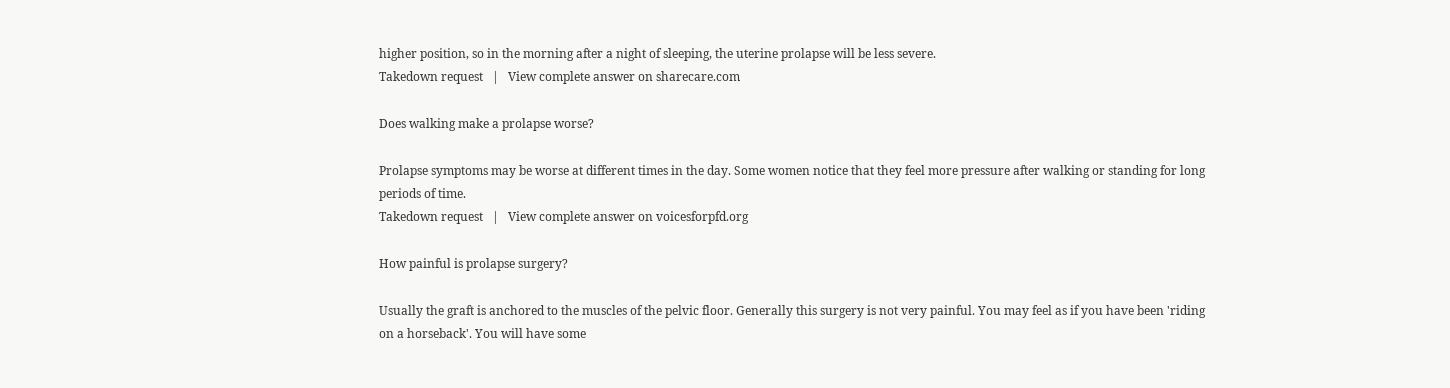higher position, so in the morning after a night of sleeping, the uterine prolapse will be less severe.
Takedown request   |   View complete answer on sharecare.com

Does walking make a prolapse worse?

Prolapse symptoms may be worse at different times in the day. Some women notice that they feel more pressure after walking or standing for long periods of time.
Takedown request   |   View complete answer on voicesforpfd.org

How painful is prolapse surgery?

Usually the graft is anchored to the muscles of the pelvic floor. Generally this surgery is not very painful. You may feel as if you have been 'riding on a horseback'. You will have some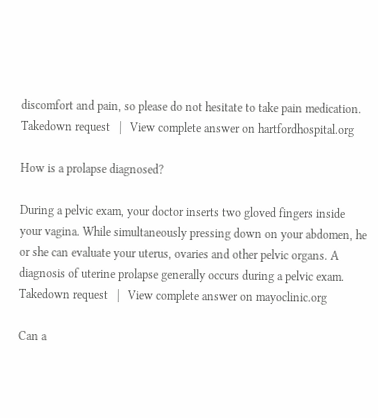discomfort and pain, so please do not hesitate to take pain medication.
Takedown request   |   View complete answer on hartfordhospital.org

How is a prolapse diagnosed?

During a pelvic exam, your doctor inserts two gloved fingers inside your vagina. While simultaneously pressing down on your abdomen, he or she can evaluate your uterus, ovaries and other pelvic organs. A diagnosis of uterine prolapse generally occurs during a pelvic exam.
Takedown request   |   View complete answer on mayoclinic.org

Can a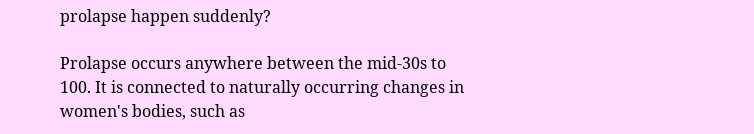prolapse happen suddenly?

Prolapse occurs anywhere between the mid-30s to 100. It is connected to naturally occurring changes in women's bodies, such as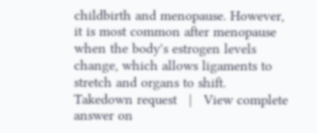childbirth and menopause. However, it is most common after menopause when the body's estrogen levels change, which allows ligaments to stretch and organs to shift.
Takedown request   |   View complete answer on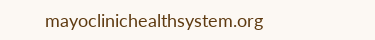mayoclinichealthsystem.org